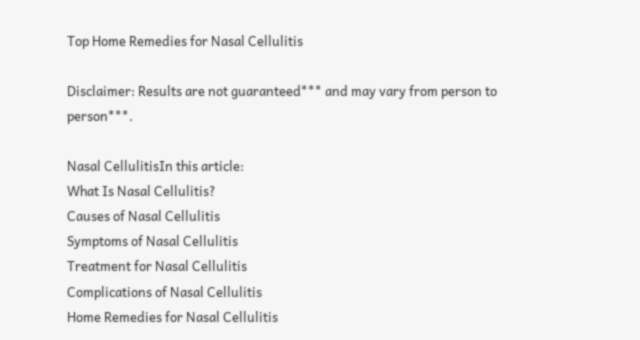Top Home Remedies for Nasal Cellulitis

Disclaimer: Results are not guaranteed*** and may vary from person to person***.

Nasal CellulitisIn this article:
What Is Nasal Cellulitis?
Causes of Nasal Cellulitis
Symptoms of Nasal Cellulitis
Treatment for Nasal Cellulitis
Complications of Nasal Cellulitis
Home Remedies for Nasal Cellulitis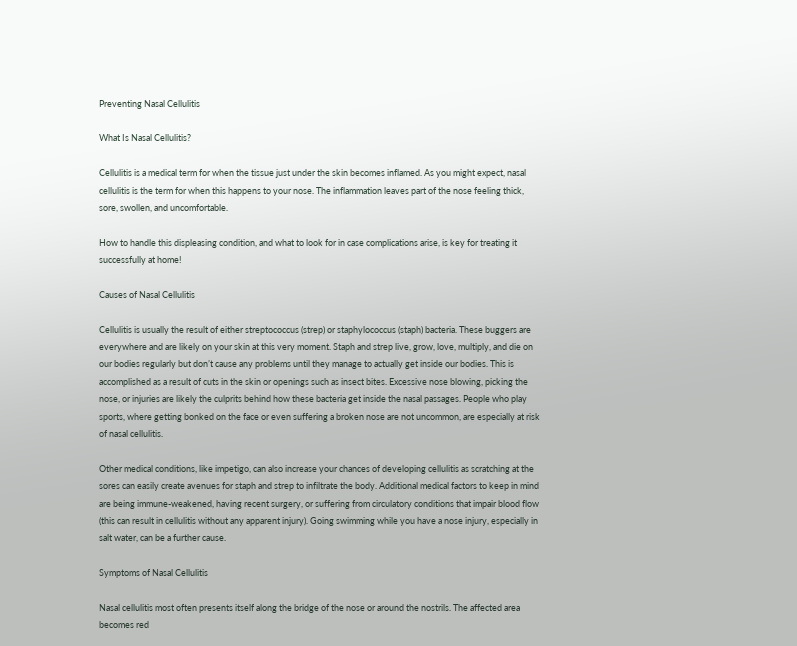Preventing Nasal Cellulitis

What Is Nasal Cellulitis?

Cellulitis is a medical term for when the tissue just under the skin becomes inflamed. As you might expect, nasal cellulitis is the term for when this happens to your nose. The inflammation leaves part of the nose feeling thick, sore, swollen, and uncomfortable.

How to handle this displeasing condition, and what to look for in case complications arise, is key for treating it successfully at home!

Causes of Nasal Cellulitis

Cellulitis is usually the result of either streptococcus (strep) or staphylococcus (staph) bacteria. These buggers are everywhere and are likely on your skin at this very moment. Staph and strep live, grow, love, multiply, and die on our bodies regularly but don’t cause any problems until they manage to actually get inside our bodies. This is accomplished as a result of cuts in the skin or openings such as insect bites. Excessive nose blowing, picking the nose, or injuries are likely the culprits behind how these bacteria get inside the nasal passages. People who play sports, where getting bonked on the face or even suffering a broken nose are not uncommon, are especially at risk of nasal cellulitis.

Other medical conditions, like impetigo, can also increase your chances of developing cellulitis as scratching at the sores can easily create avenues for staph and strep to infiltrate the body. Additional medical factors to keep in mind are being immune-weakened, having recent surgery, or suffering from circulatory conditions that impair blood flow (this can result in cellulitis without any apparent injury). Going swimming while you have a nose injury, especially in salt water, can be a further cause.

Symptoms of Nasal Cellulitis

Nasal cellulitis most often presents itself along the bridge of the nose or around the nostrils. The affected area becomes red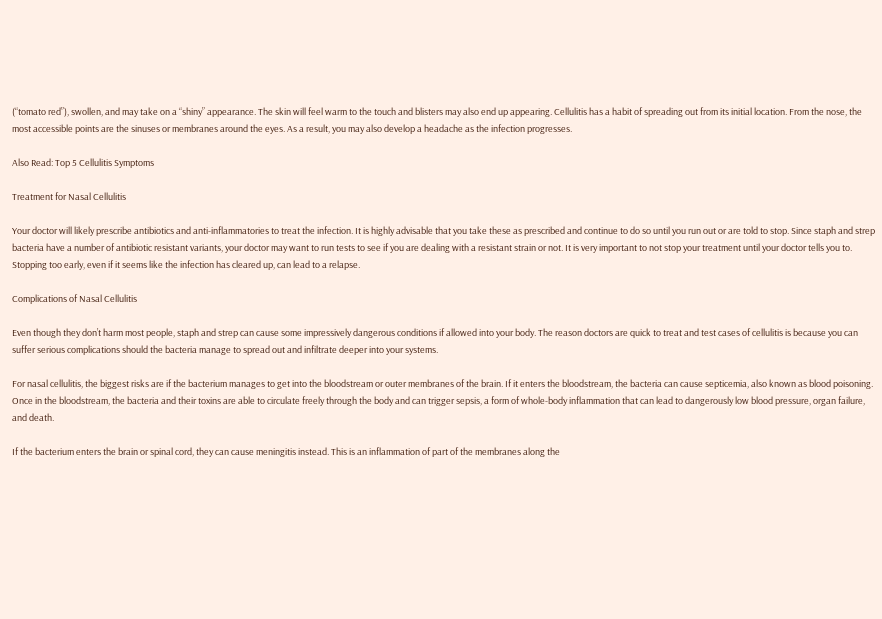(“tomato red”), swollen, and may take on a “shiny” appearance. The skin will feel warm to the touch and blisters may also end up appearing. Cellulitis has a habit of spreading out from its initial location. From the nose, the most accessible points are the sinuses or membranes around the eyes. As a result, you may also develop a headache as the infection progresses.

Also Read: Top 5 Cellulitis Symptoms

Treatment for Nasal Cellulitis

Your doctor will likely prescribe antibiotics and anti-inflammatories to treat the infection. It is highly advisable that you take these as prescribed and continue to do so until you run out or are told to stop. Since staph and strep bacteria have a number of antibiotic resistant variants, your doctor may want to run tests to see if you are dealing with a resistant strain or not. It is very important to not stop your treatment until your doctor tells you to. Stopping too early, even if it seems like the infection has cleared up, can lead to a relapse.

Complications of Nasal Cellulitis

Even though they don’t harm most people, staph and strep can cause some impressively dangerous conditions if allowed into your body. The reason doctors are quick to treat and test cases of cellulitis is because you can suffer serious complications should the bacteria manage to spread out and infiltrate deeper into your systems.

For nasal cellulitis, the biggest risks are if the bacterium manages to get into the bloodstream or outer membranes of the brain. If it enters the bloodstream, the bacteria can cause septicemia, also known as blood poisoning. Once in the bloodstream, the bacteria and their toxins are able to circulate freely through the body and can trigger sepsis, a form of whole-body inflammation that can lead to dangerously low blood pressure, organ failure, and death.

If the bacterium enters the brain or spinal cord, they can cause meningitis instead. This is an inflammation of part of the membranes along the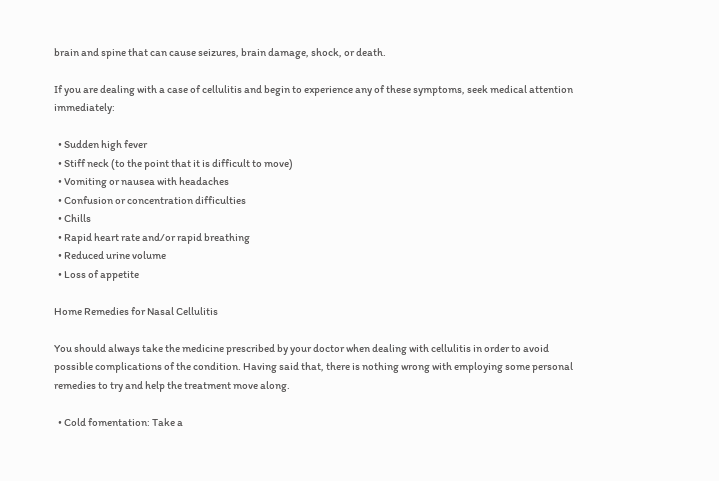brain and spine that can cause seizures, brain damage, shock, or death.

If you are dealing with a case of cellulitis and begin to experience any of these symptoms, seek medical attention immediately:

  • Sudden high fever
  • Stiff neck (to the point that it is difficult to move)
  • Vomiting or nausea with headaches
  • Confusion or concentration difficulties
  • Chills
  • Rapid heart rate and/or rapid breathing
  • Reduced urine volume
  • Loss of appetite

Home Remedies for Nasal Cellulitis

You should always take the medicine prescribed by your doctor when dealing with cellulitis in order to avoid possible complications of the condition. Having said that, there is nothing wrong with employing some personal remedies to try and help the treatment move along.

  • Cold fomentation: Take a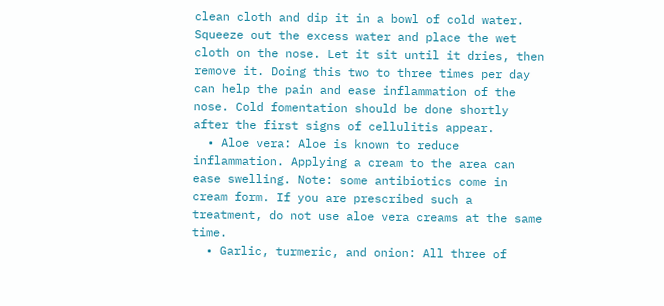clean cloth and dip it in a bowl of cold water. Squeeze out the excess water and place the wet cloth on the nose. Let it sit until it dries, then remove it. Doing this two to three times per day can help the pain and ease inflammation of the nose. Cold fomentation should be done shortly after the first signs of cellulitis appear.
  • Aloe vera: Aloe is known to reduce inflammation. Applying a cream to the area can ease swelling. Note: some antibiotics come in cream form. If you are prescribed such a treatment, do not use aloe vera creams at the same time.
  • Garlic, turmeric, and onion: All three of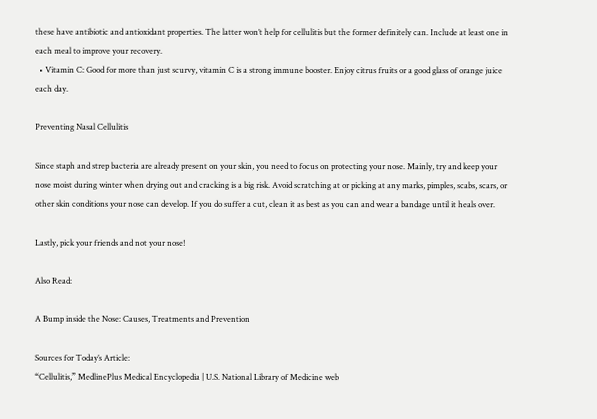these have antibiotic and antioxidant properties. The latter won’t help for cellulitis but the former definitely can. Include at least one in each meal to improve your recovery.
  • Vitamin C: Good for more than just scurvy, vitamin C is a strong immune booster. Enjoy citrus fruits or a good glass of orange juice each day.

Preventing Nasal Cellulitis

Since staph and strep bacteria are already present on your skin, you need to focus on protecting your nose. Mainly, try and keep your nose moist during winter when drying out and cracking is a big risk. Avoid scratching at or picking at any marks, pimples, scabs, scars, or other skin conditions your nose can develop. If you do suffer a cut, clean it as best as you can and wear a bandage until it heals over.

Lastly, pick your friends and not your nose!

Also Read:

A Bump inside the Nose: Causes, Treatments and Prevention

Sources for Today’s Article:
“Cellulitis,” MedlinePlus Medical Encyclopedia | U.S. National Library of Medicine web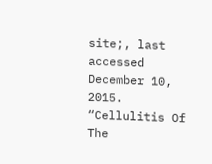site;, last accessed December 10, 2015.
“Cellulitis Of The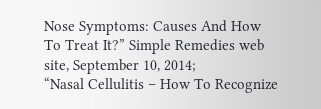Nose Symptoms: Causes And How To Treat It?” Simple Remedies web site, September 10, 2014;
“Nasal Cellulitis – How To Recognize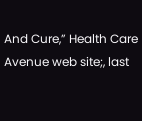And Cure,” Health Care Avenue web site;, last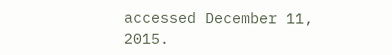accessed December 11, 2015.